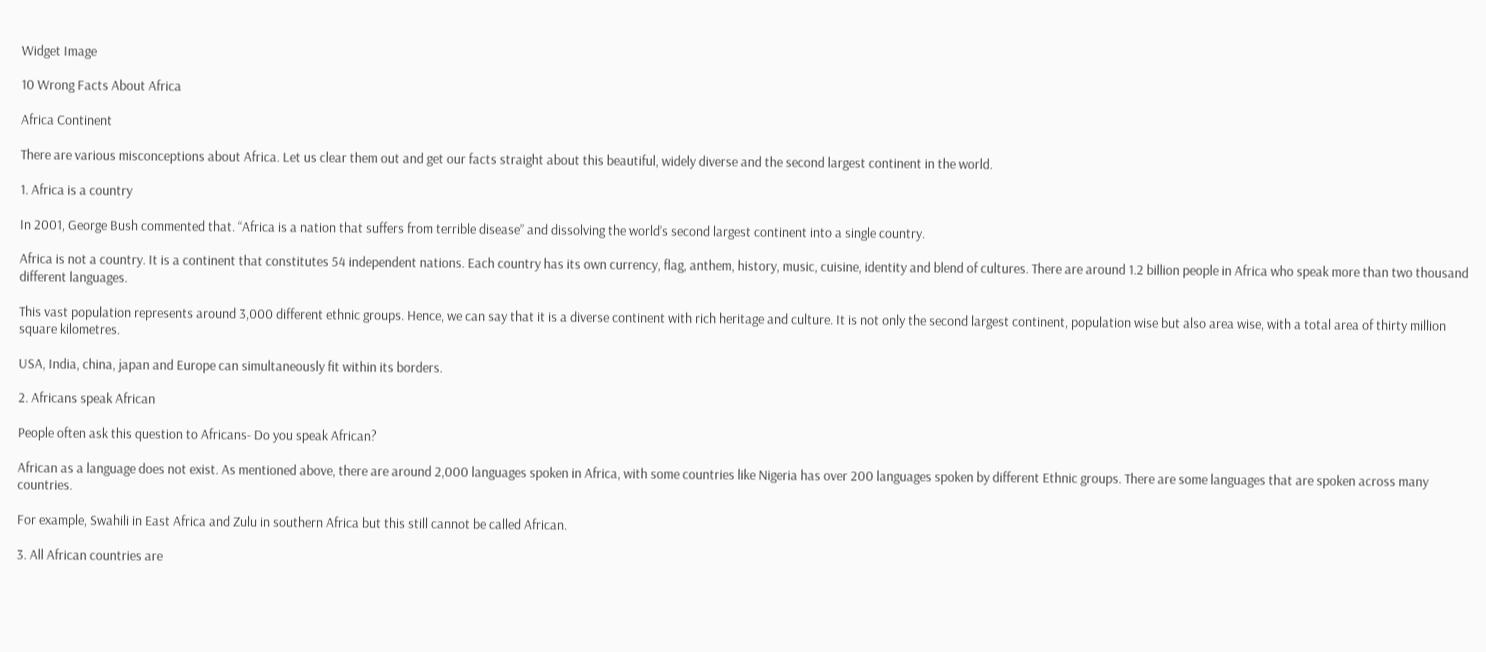Widget Image

10 Wrong Facts About Africa

Africa Continent

There are various misconceptions about Africa. Let us clear them out and get our facts straight about this beautiful, widely diverse and the second largest continent in the world.

1. Africa is a country

In 2001, George Bush commented that. “Africa is a nation that suffers from terrible disease” and dissolving the world’s second largest continent into a single country.

Africa is not a country. It is a continent that constitutes 54 independent nations. Each country has its own currency, flag, anthem, history, music, cuisine, identity and blend of cultures. There are around 1.2 billion people in Africa who speak more than two thousand different languages.

This vast population represents around 3,000 different ethnic groups. Hence, we can say that it is a diverse continent with rich heritage and culture. It is not only the second largest continent, population wise but also area wise, with a total area of thirty million square kilometres.

USA, India, china, japan and Europe can simultaneously fit within its borders.

2. Africans speak African

People often ask this question to Africans- Do you speak African?

African as a language does not exist. As mentioned above, there are around 2,000 languages spoken in Africa, with some countries like Nigeria has over 200 languages spoken by different Ethnic groups. There are some languages that are spoken across many countries.

For example, Swahili in East Africa and Zulu in southern Africa but this still cannot be called African.

3. All African countries are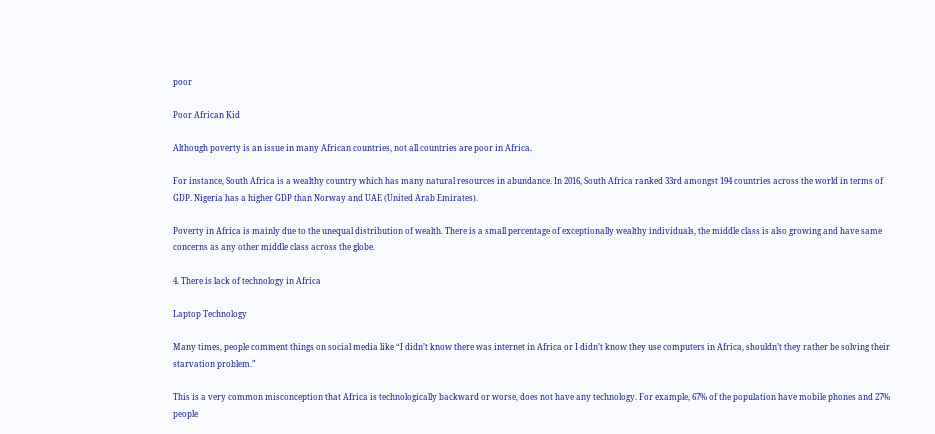poor

Poor African Kid

Although poverty is an issue in many African countries, not all countries are poor in Africa.

For instance, South Africa is a wealthy country which has many natural resources in abundance. In 2016, South Africa ranked 33rd amongst 194 countries across the world in terms of GDP. Nigeria has a higher GDP than Norway and UAE (United Arab Emirates).

Poverty in Africa is mainly due to the unequal distribution of wealth. There is a small percentage of exceptionally wealthy individuals, the middle class is also growing and have same concerns as any other middle class across the globe.

4. There is lack of technology in Africa

Laptop Technology

Many times, people comment things on social media like “I didn’t know there was internet in Africa or I didn’t know they use computers in Africa, shouldn’t they rather be solving their starvation problem.”

This is a very common misconception that Africa is technologically backward or worse, does not have any technology. For example, 67% of the population have mobile phones and 27% people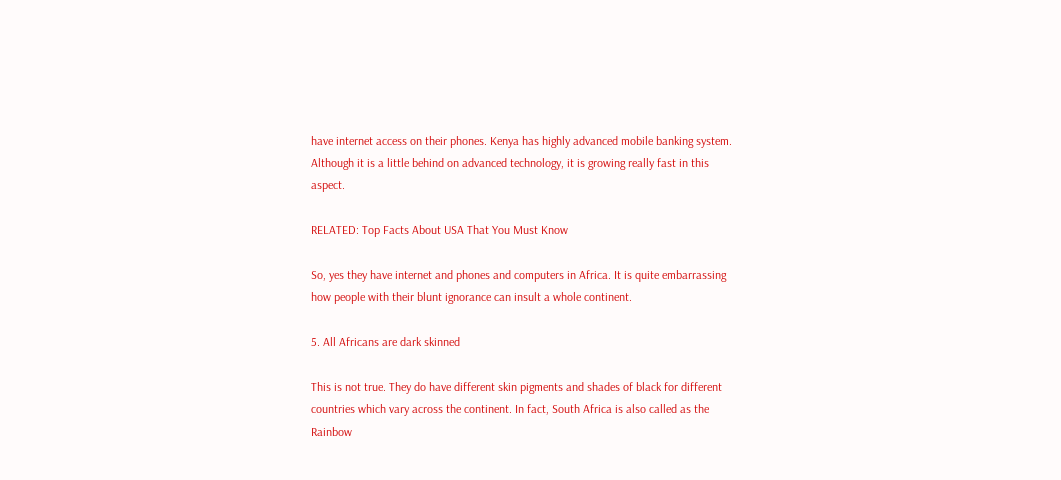have internet access on their phones. Kenya has highly advanced mobile banking system. Although it is a little behind on advanced technology, it is growing really fast in this aspect.

RELATED: Top Facts About USA That You Must Know

So, yes they have internet and phones and computers in Africa. It is quite embarrassing how people with their blunt ignorance can insult a whole continent.

5. All Africans are dark skinned

This is not true. They do have different skin pigments and shades of black for different countries which vary across the continent. In fact, South Africa is also called as the Rainbow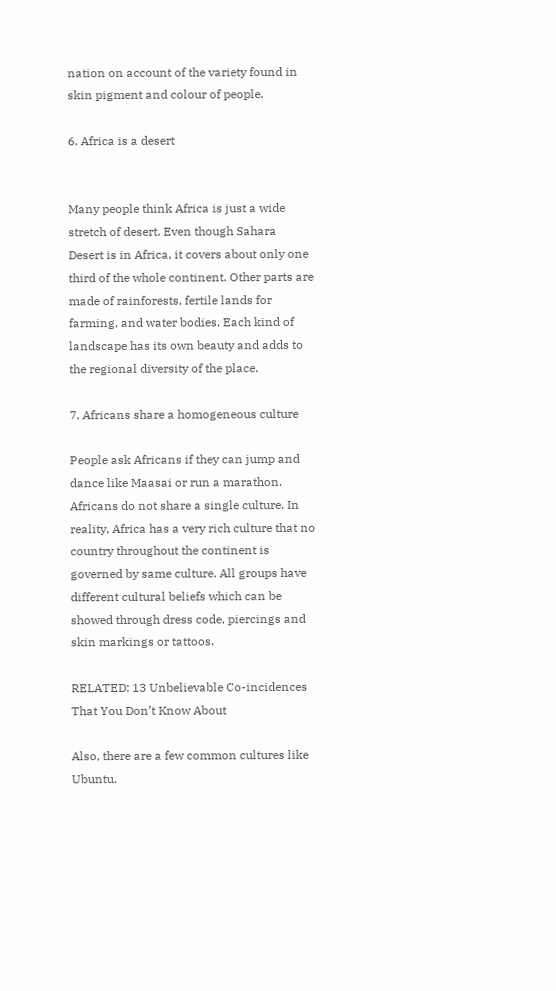nation on account of the variety found in skin pigment and colour of people.

6. Africa is a desert


Many people think Africa is just a wide stretch of desert. Even though Sahara Desert is in Africa, it covers about only one third of the whole continent. Other parts are made of rainforests, fertile lands for farming, and water bodies. Each kind of landscape has its own beauty and adds to the regional diversity of the place.

7. Africans share a homogeneous culture

People ask Africans if they can jump and dance like Maasai or run a marathon. Africans do not share a single culture. In reality, Africa has a very rich culture that no country throughout the continent is governed by same culture. All groups have different cultural beliefs which can be showed through dress code, piercings and skin markings or tattoos.

RELATED: 13 Unbelievable Co-incidences That You Don’t Know About

Also, there are a few common cultures like Ubuntu.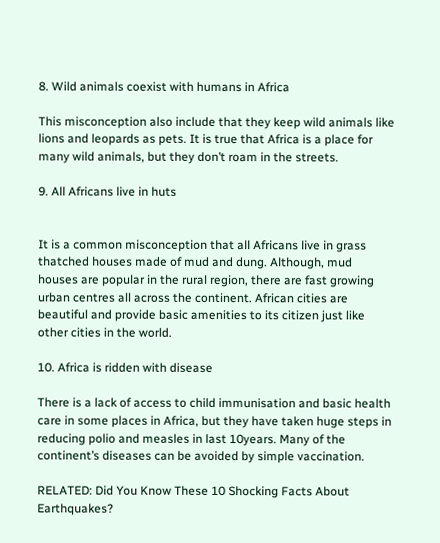8. Wild animals coexist with humans in Africa

This misconception also include that they keep wild animals like lions and leopards as pets. It is true that Africa is a place for many wild animals, but they don’t roam in the streets.

9. All Africans live in huts


It is a common misconception that all Africans live in grass thatched houses made of mud and dung. Although, mud houses are popular in the rural region, there are fast growing urban centres all across the continent. African cities are beautiful and provide basic amenities to its citizen just like other cities in the world.

10. Africa is ridden with disease

There is a lack of access to child immunisation and basic health care in some places in Africa, but they have taken huge steps in reducing polio and measles in last 10years. Many of the continent’s diseases can be avoided by simple vaccination.

RELATED: Did You Know These 10 Shocking Facts About Earthquakes?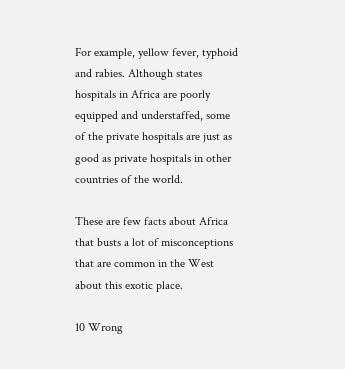For example, yellow fever, typhoid and rabies. Although states hospitals in Africa are poorly equipped and understaffed, some of the private hospitals are just as good as private hospitals in other countries of the world.

These are few facts about Africa that busts a lot of misconceptions that are common in the West about this exotic place.

10 Wrong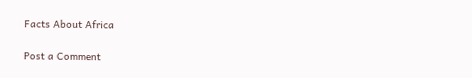Facts About Africa

Post a Comment